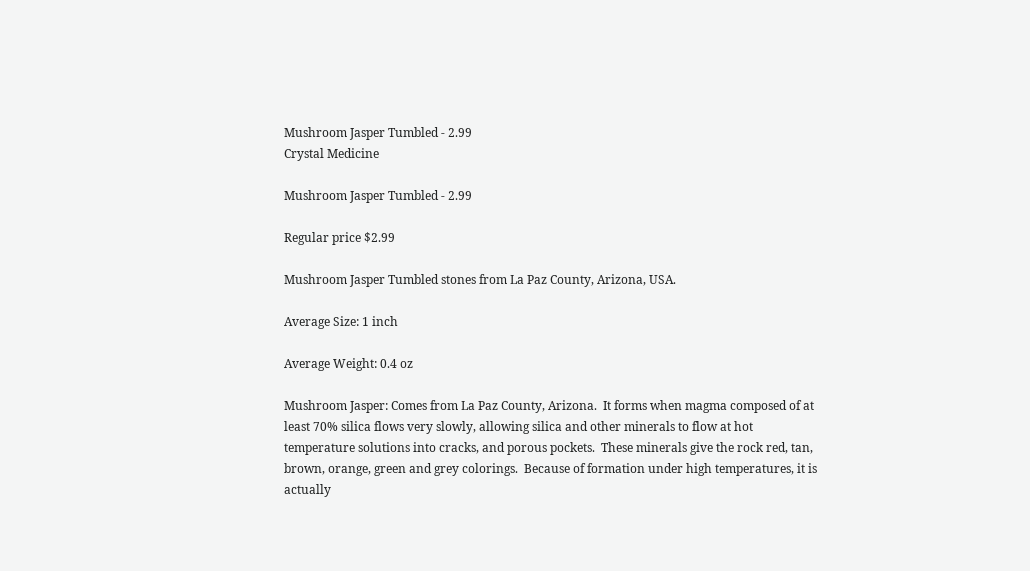Mushroom Jasper Tumbled - 2.99
Crystal Medicine

Mushroom Jasper Tumbled - 2.99

Regular price $2.99

Mushroom Jasper Tumbled stones from La Paz County, Arizona, USA.

Average Size: 1 inch

Average Weight: 0.4 oz

Mushroom Jasper: Comes from La Paz County, Arizona.  It forms when magma composed of at least 70% silica flows very slowly, allowing silica and other minerals to flow at hot temperature solutions into cracks, and porous pockets.  These minerals give the rock red, tan, brown, orange, green and grey colorings.  Because of formation under high temperatures, it is actually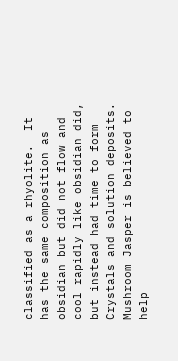classified as a rhyolite.  It has the same composition as obsidian but did not flow and cool rapidly like obsidian did, but instead had time to form Crystals and solution deposits.  Mushroom Jasper is believed to help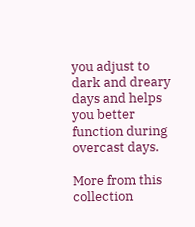you adjust to dark and dreary days and helps you better function during overcast days.

More from this collection